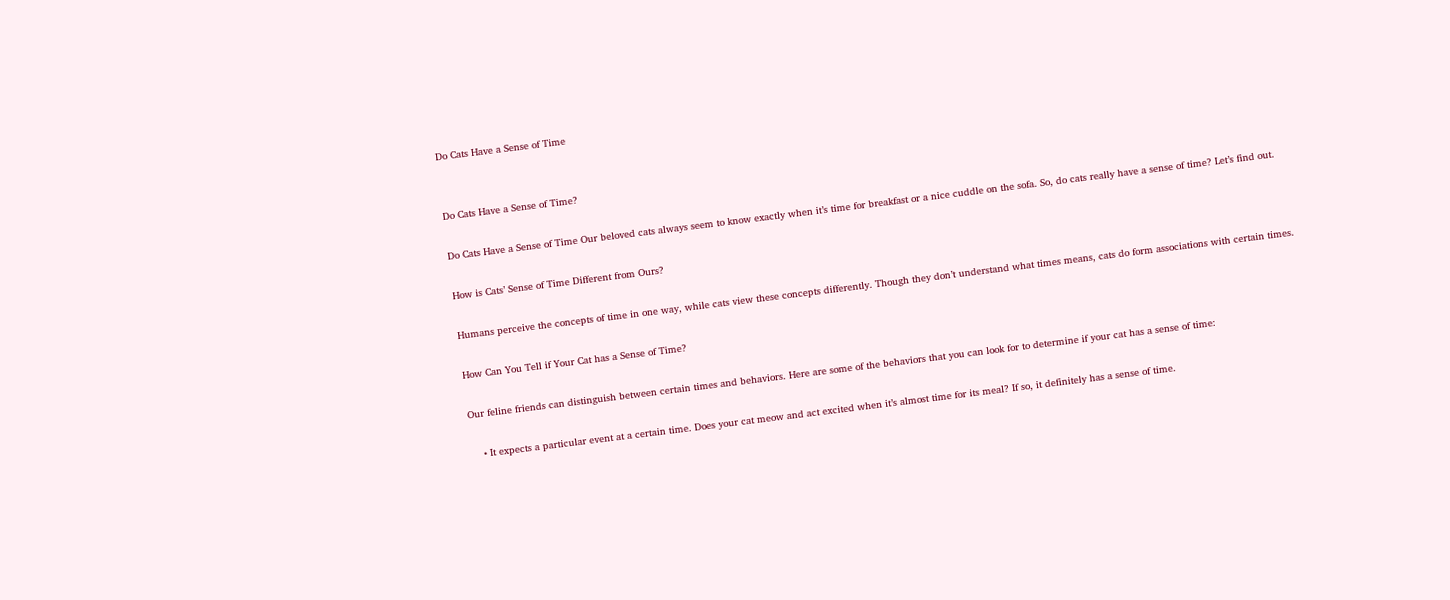Do Cats Have a Sense of Time


Do Cats Have a Sense of Time?

Do Cats Have a Sense of Time Our beloved cats always seem to know exactly when it’s time for breakfast or a nice cuddle on the sofa. So, do cats really have a sense of time? Let’s find out.

How is Cats’ Sense of Time Different from Ours?

Humans perceive the concepts of time in one way, while cats view these concepts differently. Though they don’t understand what times means, cats do form associations with certain times.

How Can You Tell if Your Cat has a Sense of Time?

Our feline friends can distinguish between certain times and behaviors. Here are some of the behaviors that you can look for to determine if your cat has a sense of time:

    • It expects a particular event at a certain time. Does your cat meow and act excited when it’s almost time for its meal? If so, it definitely has a sense of time.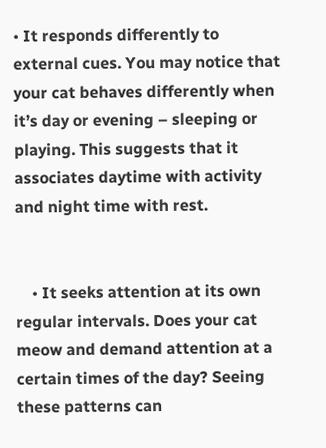• It responds differently to external cues. You may notice that your cat behaves differently when it’s day or evening – sleeping or playing. This suggests that it associates daytime with activity and night time with rest.


    • It seeks attention at its own regular intervals. Does your cat meow and demand attention at a certain times of the day? Seeing these patterns can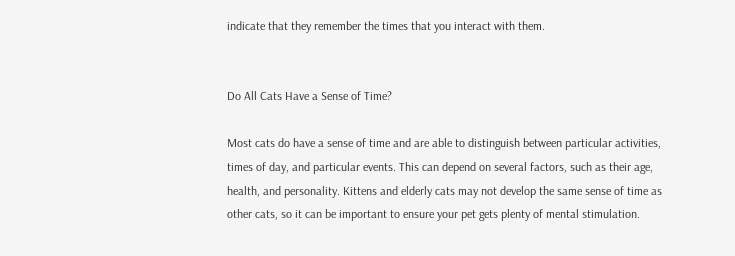indicate that they remember the times that you interact with them.


Do All Cats Have a Sense of Time?

Most cats do have a sense of time and are able to distinguish between particular activities, times of day, and particular events. This can depend on several factors, such as their age, health, and personality. Kittens and elderly cats may not develop the same sense of time as other cats, so it can be important to ensure your pet gets plenty of mental stimulation.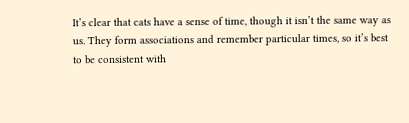It’s clear that cats have a sense of time, though it isn’t the same way as us. They form associations and remember particular times, so it’s best to be consistent with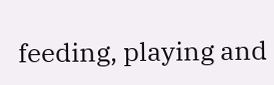feeding, playing and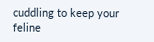cuddling to keep your feline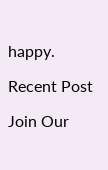happy.

Recent Post

Join Our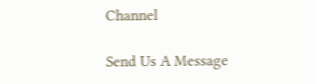Channel

Send Us A Message